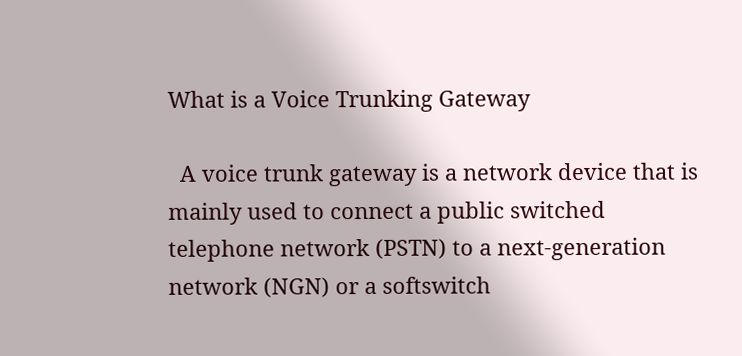What is a Voice Trunking Gateway

  A voice trunk gateway is a network device that is mainly used to connect a public switched telephone network (PSTN) to a next-generation network (NGN) or a softswitch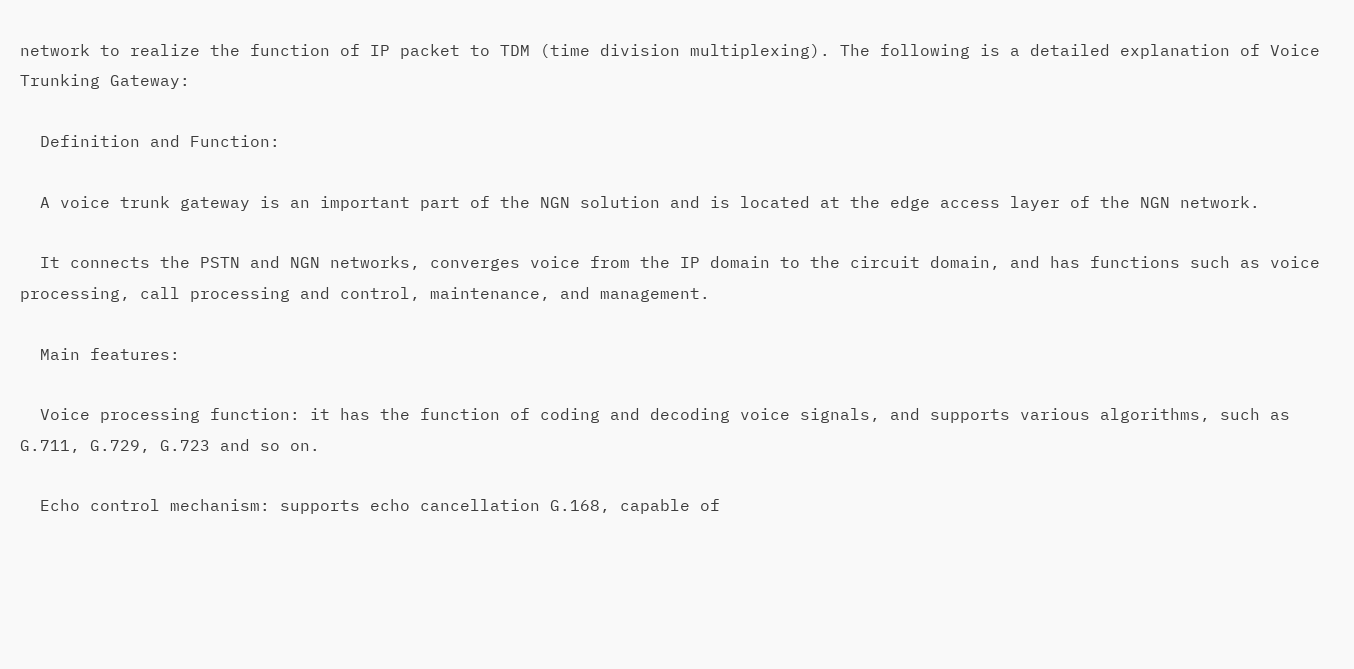network to realize the function of IP packet to TDM (time division multiplexing). The following is a detailed explanation of Voice Trunking Gateway:

  Definition and Function:

  A voice trunk gateway is an important part of the NGN solution and is located at the edge access layer of the NGN network.

  It connects the PSTN and NGN networks, converges voice from the IP domain to the circuit domain, and has functions such as voice processing, call processing and control, maintenance, and management.

  Main features:

  Voice processing function: it has the function of coding and decoding voice signals, and supports various algorithms, such as G.711, G.729, G.723 and so on.

  Echo control mechanism: supports echo cancellation G.168, capable of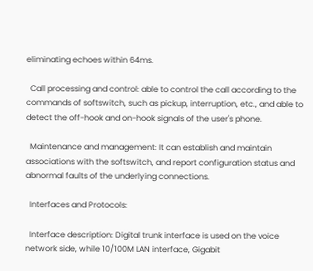eliminating echoes within 64ms.

  Call processing and control: able to control the call according to the commands of softswitch, such as pickup, interruption, etc., and able to detect the off-hook and on-hook signals of the user's phone.

  Maintenance and management: It can establish and maintain associations with the softswitch, and report configuration status and abnormal faults of the underlying connections.

  Interfaces and Protocols:

  Interface description: Digital trunk interface is used on the voice network side, while 10/100M LAN interface, Gigabit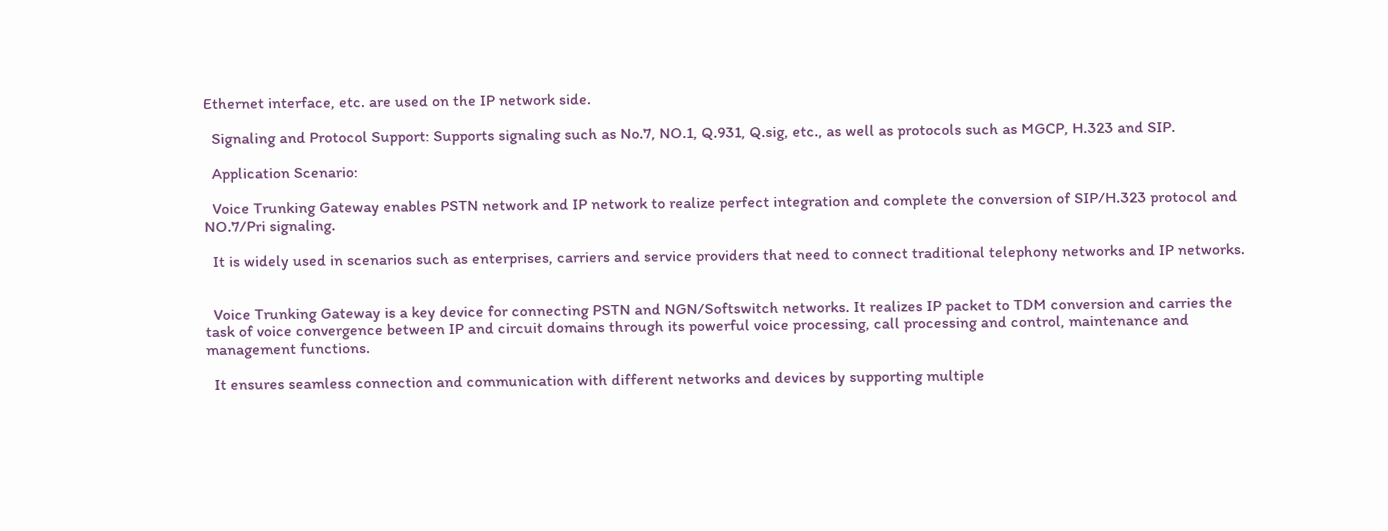Ethernet interface, etc. are used on the IP network side.

  Signaling and Protocol Support: Supports signaling such as No.7, NO.1, Q.931, Q.sig, etc., as well as protocols such as MGCP, H.323 and SIP.

  Application Scenario:

  Voice Trunking Gateway enables PSTN network and IP network to realize perfect integration and complete the conversion of SIP/H.323 protocol and NO.7/Pri signaling.

  It is widely used in scenarios such as enterprises, carriers and service providers that need to connect traditional telephony networks and IP networks.


  Voice Trunking Gateway is a key device for connecting PSTN and NGN/Softswitch networks. It realizes IP packet to TDM conversion and carries the task of voice convergence between IP and circuit domains through its powerful voice processing, call processing and control, maintenance and management functions.

  It ensures seamless connection and communication with different networks and devices by supporting multiple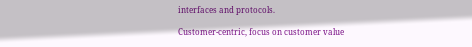interfaces and protocols.

Customer-centric, focus on customer value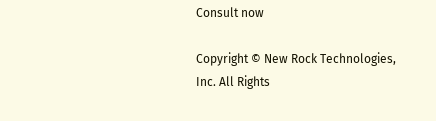Consult now

Copyright © New Rock Technologies, Inc. All Rights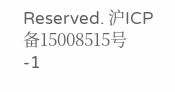Reserved. 沪ICP备15008515号-1